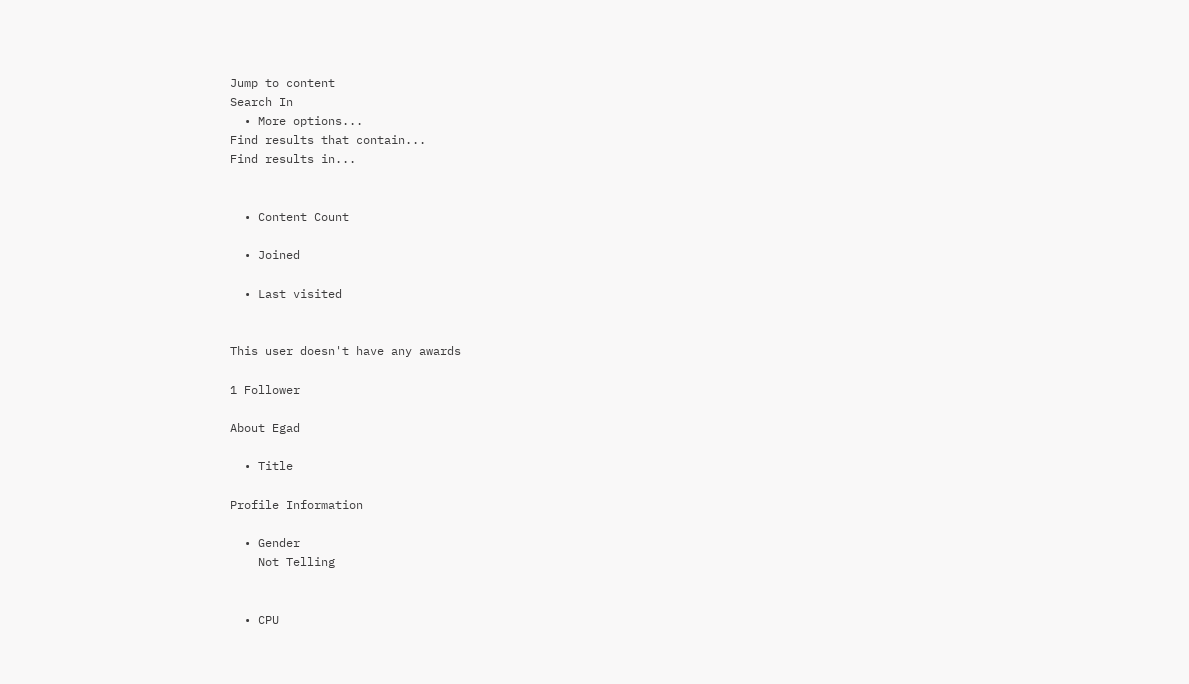Jump to content
Search In
  • More options...
Find results that contain...
Find results in...


  • Content Count

  • Joined

  • Last visited


This user doesn't have any awards

1 Follower

About Egad

  • Title

Profile Information

  • Gender
    Not Telling


  • CPU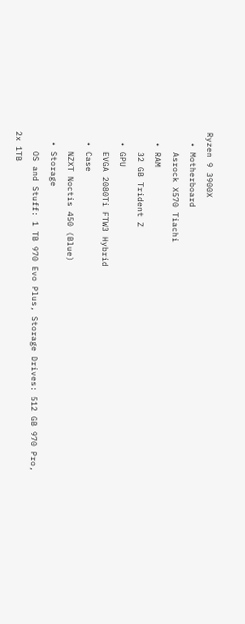Ryzen 9 3900X
  • Motherboard
    Asrock X570 Tiachi
  • RAM
    32 GB Trident Z
  • GPU
    EVGA 2080Ti FTW3 Hybrid
  • Case
    NZXT Noctis 450 (Blue)
  • Storage
    OS and Stuff: 1 TB 970 Evo Plus, Storage Drives: 512 GB 970 Pro, 2x 1TB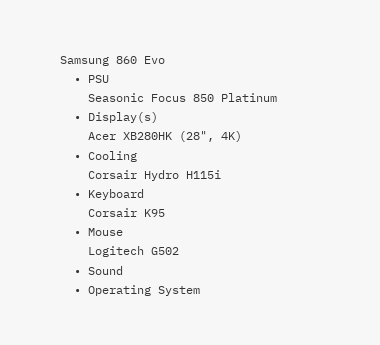Samsung 860 Evo
  • PSU
    Seasonic Focus 850 Platinum
  • Display(s)
    Acer XB280HK (28", 4K)
  • Cooling
    Corsair Hydro H115i
  • Keyboard
    Corsair K95
  • Mouse
    Logitech G502
  • Sound
  • Operating System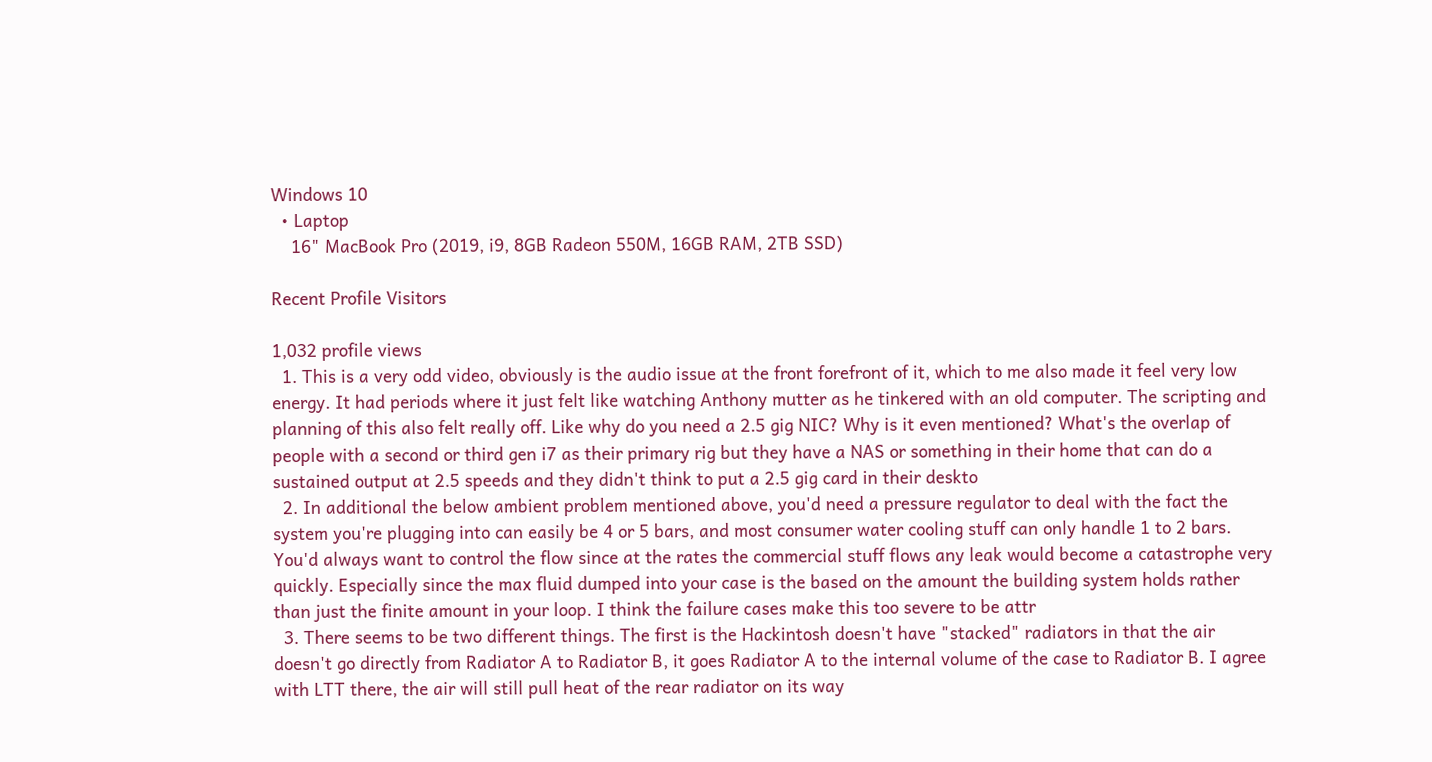Windows 10
  • Laptop
    16" MacBook Pro (2019, i9, 8GB Radeon 550M, 16GB RAM, 2TB SSD)

Recent Profile Visitors

1,032 profile views
  1. This is a very odd video, obviously is the audio issue at the front forefront of it, which to me also made it feel very low energy. It had periods where it just felt like watching Anthony mutter as he tinkered with an old computer. The scripting and planning of this also felt really off. Like why do you need a 2.5 gig NIC? Why is it even mentioned? What's the overlap of people with a second or third gen i7 as their primary rig but they have a NAS or something in their home that can do a sustained output at 2.5 speeds and they didn't think to put a 2.5 gig card in their deskto
  2. In additional the below ambient problem mentioned above, you'd need a pressure regulator to deal with the fact the system you're plugging into can easily be 4 or 5 bars, and most consumer water cooling stuff can only handle 1 to 2 bars. You'd always want to control the flow since at the rates the commercial stuff flows any leak would become a catastrophe very quickly. Especially since the max fluid dumped into your case is the based on the amount the building system holds rather than just the finite amount in your loop. I think the failure cases make this too severe to be attr
  3. There seems to be two different things. The first is the Hackintosh doesn't have "stacked" radiators in that the air doesn't go directly from Radiator A to Radiator B, it goes Radiator A to the internal volume of the case to Radiator B. I agree with LTT there, the air will still pull heat of the rear radiator on its way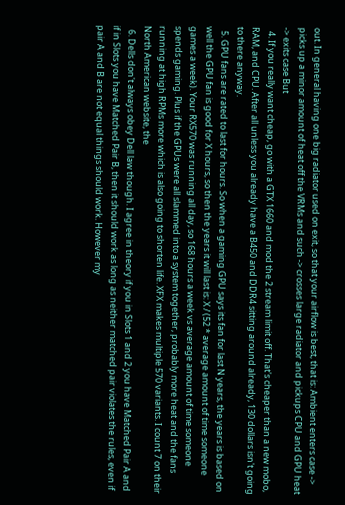out. In general having one big radiator used on exit, so that your airflow is best, that is: Ambient enters case -> picks up a minor amount of heat off the VRMs and such -> crosses large radiator and pickups CPU and GPU heat -> exits case But
  4. If you really want cheap, go with a GTX 1660 and mod the 2 stream limit off. That's cheaper than a new mobo, RAM, and CPU. After all unless you already have a B450 and DDR4 sitting around already, 130 dollars isn't going to there anyway.
  5. GPU fans are rated to last for hours. So when a gaming GPU says its fan for last N years, the years is based on well the GPU fan is good for X hours, so then the years it will last is: X / (52 * average amount of time someone games a week). Your RX570 was running all day, so 168 hours a week vs average amount of time someone spends gaming. Plus if the GPUs were all slammed into a system together, probably more heat and the fans running at high RPMs more which is also going to shorten life. XFX makes multiple 570 variants. I count 7 on their North American website, the
  6. Dells don't always obey Dell law though. I agree in theory if you in Slots 1 and 2 you have Matched Pair A and if in Slots you have Matched Pair B, then it should work as long as neither matched pair violates the rules, even if pair A and B are not equal things should work. However my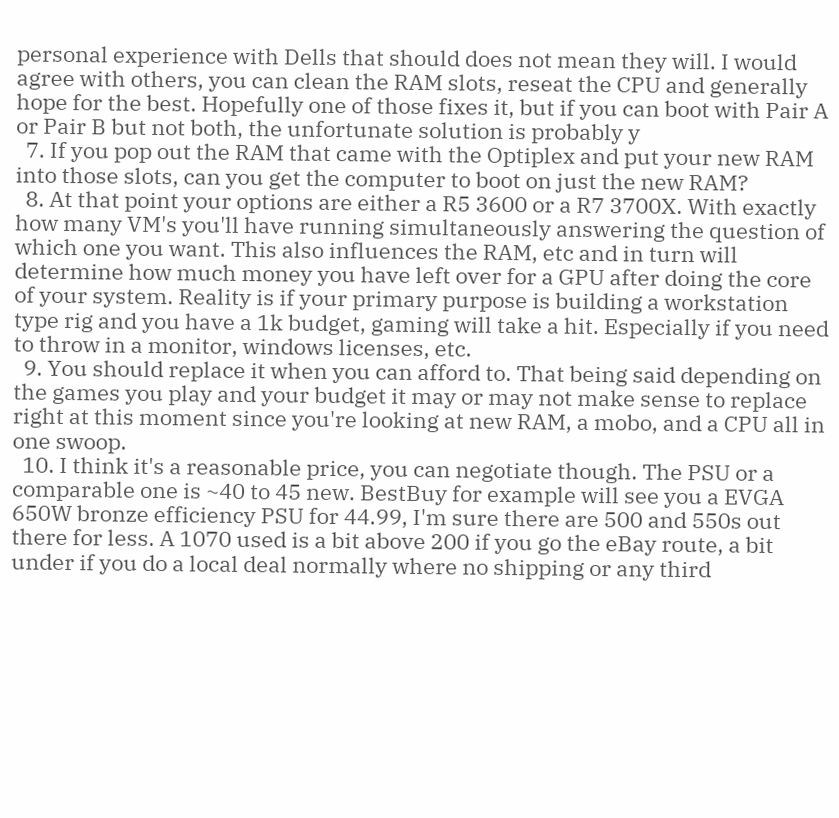personal experience with Dells that should does not mean they will. I would agree with others, you can clean the RAM slots, reseat the CPU and generally hope for the best. Hopefully one of those fixes it, but if you can boot with Pair A or Pair B but not both, the unfortunate solution is probably y
  7. If you pop out the RAM that came with the Optiplex and put your new RAM into those slots, can you get the computer to boot on just the new RAM?
  8. At that point your options are either a R5 3600 or a R7 3700X. With exactly how many VM's you'll have running simultaneously answering the question of which one you want. This also influences the RAM, etc and in turn will determine how much money you have left over for a GPU after doing the core of your system. Reality is if your primary purpose is building a workstation type rig and you have a 1k budget, gaming will take a hit. Especially if you need to throw in a monitor, windows licenses, etc.
  9. You should replace it when you can afford to. That being said depending on the games you play and your budget it may or may not make sense to replace right at this moment since you're looking at new RAM, a mobo, and a CPU all in one swoop.
  10. I think it's a reasonable price, you can negotiate though. The PSU or a comparable one is ~40 to 45 new. BestBuy for example will see you a EVGA 650W bronze efficiency PSU for 44.99, I'm sure there are 500 and 550s out there for less. A 1070 used is a bit above 200 if you go the eBay route, a bit under if you do a local deal normally where no shipping or any third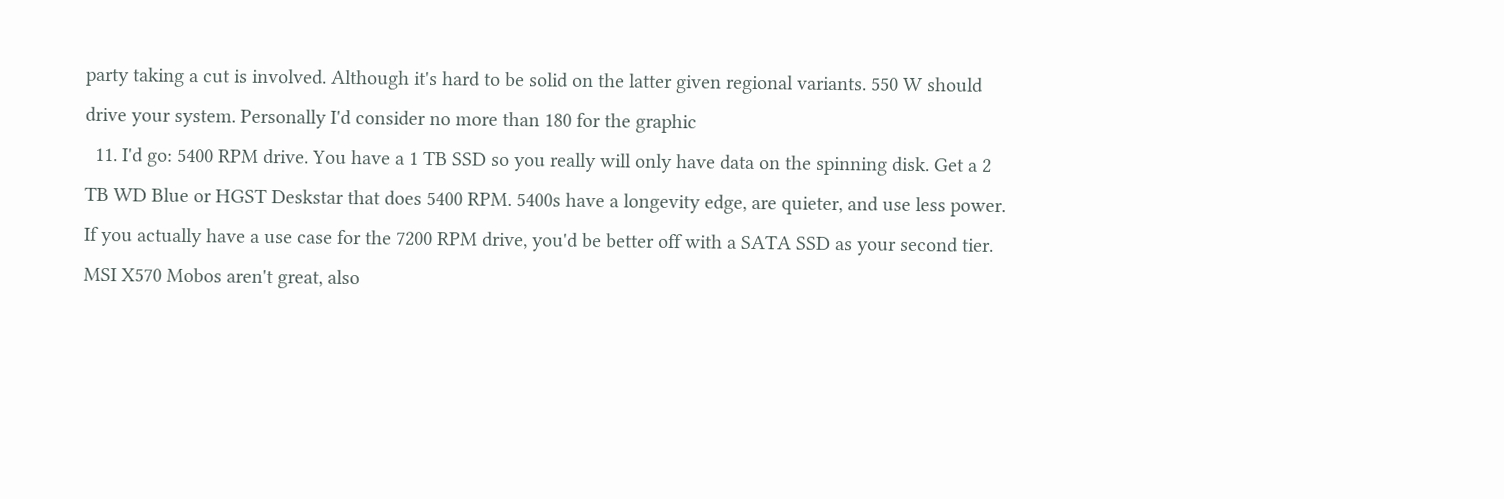party taking a cut is involved. Although it's hard to be solid on the latter given regional variants. 550 W should drive your system. Personally I'd consider no more than 180 for the graphic
  11. I'd go: 5400 RPM drive. You have a 1 TB SSD so you really will only have data on the spinning disk. Get a 2 TB WD Blue or HGST Deskstar that does 5400 RPM. 5400s have a longevity edge, are quieter, and use less power. If you actually have a use case for the 7200 RPM drive, you'd be better off with a SATA SSD as your second tier. MSI X570 Mobos aren't great, also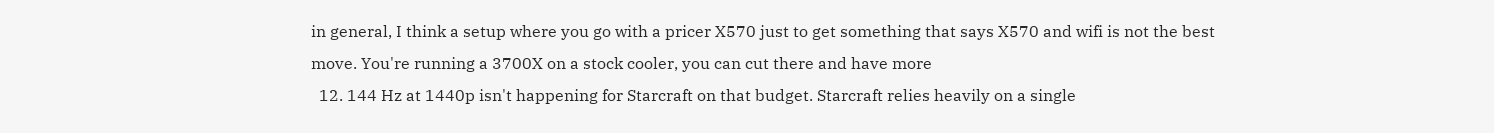in general, I think a setup where you go with a pricer X570 just to get something that says X570 and wifi is not the best move. You're running a 3700X on a stock cooler, you can cut there and have more
  12. 144 Hz at 1440p isn't happening for Starcraft on that budget. Starcraft relies heavily on a single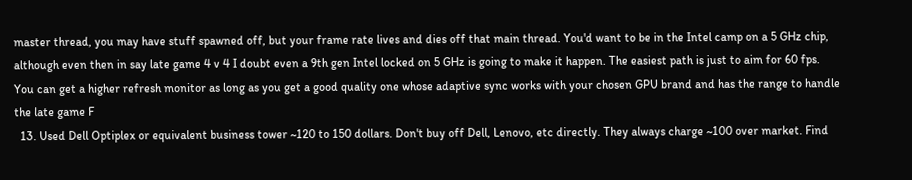master thread, you may have stuff spawned off, but your frame rate lives and dies off that main thread. You'd want to be in the Intel camp on a 5 GHz chip, although even then in say late game 4 v 4 I doubt even a 9th gen Intel locked on 5 GHz is going to make it happen. The easiest path is just to aim for 60 fps. You can get a higher refresh monitor as long as you get a good quality one whose adaptive sync works with your chosen GPU brand and has the range to handle the late game F
  13. Used Dell Optiplex or equivalent business tower ~120 to 150 dollars. Don't buy off Dell, Lenovo, etc directly. They always charge ~100 over market. Find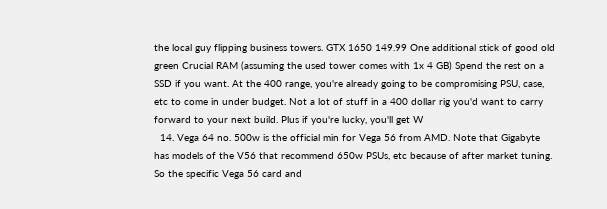the local guy flipping business towers. GTX 1650 149.99 One additional stick of good old green Crucial RAM (assuming the used tower comes with 1x 4 GB) Spend the rest on a SSD if you want. At the 400 range, you're already going to be compromising PSU, case, etc to come in under budget. Not a lot of stuff in a 400 dollar rig you'd want to carry forward to your next build. Plus if you're lucky, you'll get W
  14. Vega 64 no. 500w is the official min for Vega 56 from AMD. Note that Gigabyte has models of the V56 that recommend 650w PSUs, etc because of after market tuning. So the specific Vega 56 card and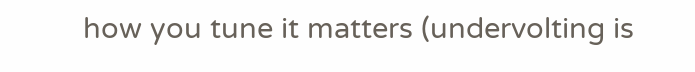how you tune it matters (undervolting is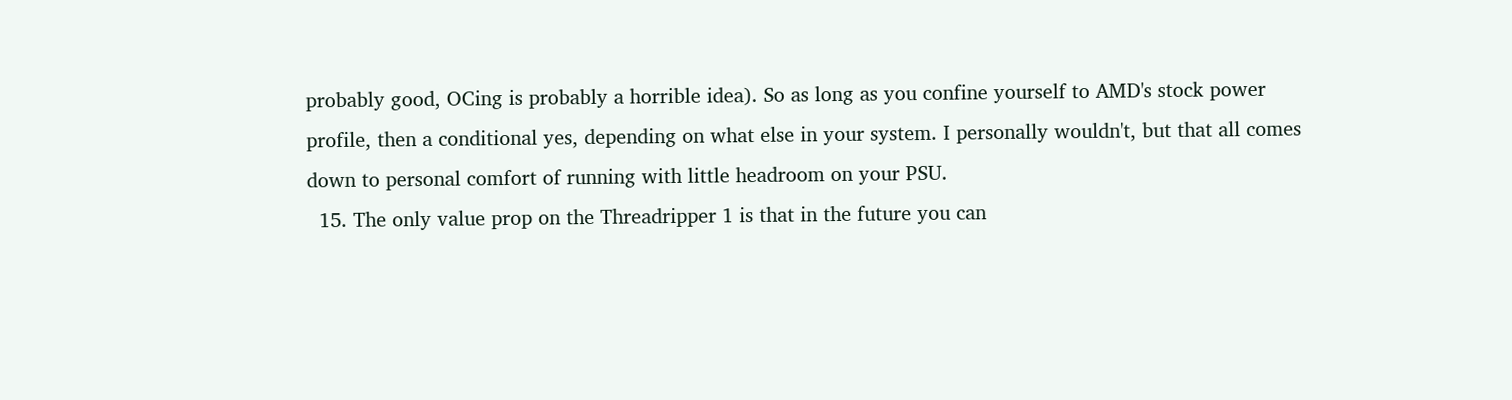probably good, OCing is probably a horrible idea). So as long as you confine yourself to AMD's stock power profile, then a conditional yes, depending on what else in your system. I personally wouldn't, but that all comes down to personal comfort of running with little headroom on your PSU.
  15. The only value prop on the Threadripper 1 is that in the future you can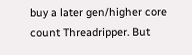buy a later gen/higher core count Threadripper. But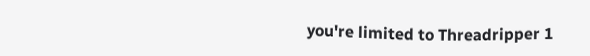you're limited to Threadripper 1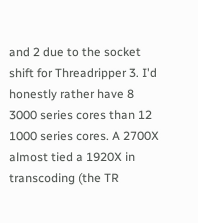and 2 due to the socket shift for Threadripper 3. I'd honestly rather have 8 3000 series cores than 12 1000 series cores. A 2700X almost tied a 1920X in transcoding (the TR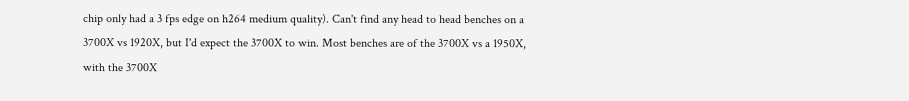chip only had a 3 fps edge on h264 medium quality). Can't find any head to head benches on a 3700X vs 1920X, but I'd expect the 3700X to win. Most benches are of the 3700X vs a 1950X, with the 3700X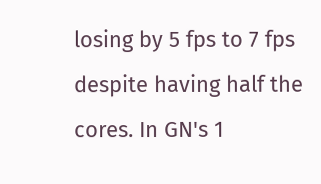losing by 5 fps to 7 fps despite having half the cores. In GN's 1